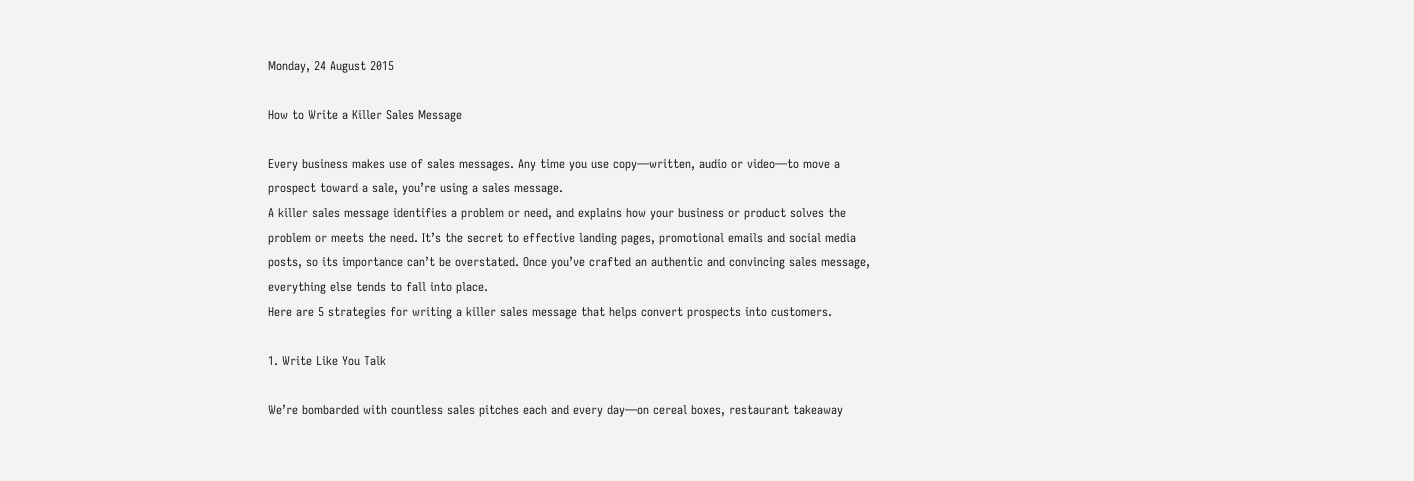Monday, 24 August 2015

How to Write a Killer Sales Message

Every business makes use of sales messages. Any time you use copy—written, audio or video—to move a prospect toward a sale, you’re using a sales message.
A killer sales message identifies a problem or need, and explains how your business or product solves the problem or meets the need. It’s the secret to effective landing pages, promotional emails and social media posts, so its importance can’t be overstated. Once you’ve crafted an authentic and convincing sales message, everything else tends to fall into place.
Here are 5 strategies for writing a killer sales message that helps convert prospects into customers.

1. Write Like You Talk

We’re bombarded with countless sales pitches each and every day—on cereal boxes, restaurant takeaway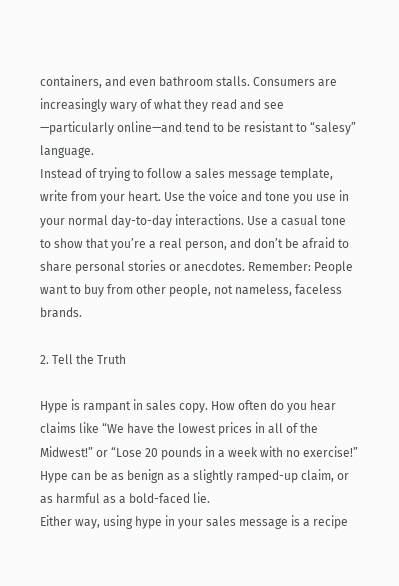containers, and even bathroom stalls. Consumers are increasingly wary of what they read and see —particularly online—and tend to be resistant to “salesy” language.
Instead of trying to follow a sales message template, write from your heart. Use the voice and tone you use in your normal day-to-day interactions. Use a casual tone to show that you’re a real person, and don’t be afraid to share personal stories or anecdotes. Remember: People want to buy from other people, not nameless, faceless brands.

2. Tell the Truth

Hype is rampant in sales copy. How often do you hear claims like “We have the lowest prices in all of the Midwest!” or “Lose 20 pounds in a week with no exercise!” Hype can be as benign as a slightly ramped-up claim, or as harmful as a bold-faced lie.
Either way, using hype in your sales message is a recipe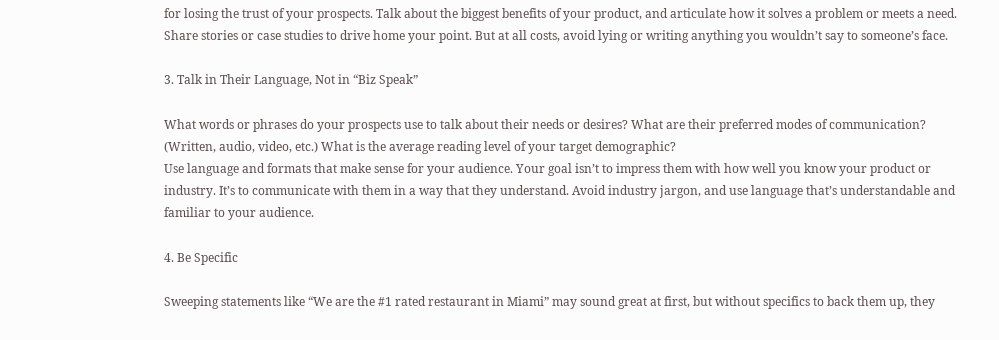for losing the trust of your prospects. Talk about the biggest benefits of your product, and articulate how it solves a problem or meets a need. Share stories or case studies to drive home your point. But at all costs, avoid lying or writing anything you wouldn’t say to someone’s face.

3. Talk in Their Language, Not in “Biz Speak”

What words or phrases do your prospects use to talk about their needs or desires? What are their preferred modes of communication? (Written, audio, video, etc.) What is the average reading level of your target demographic?
Use language and formats that make sense for your audience. Your goal isn’t to impress them with how well you know your product or industry. It’s to communicate with them in a way that they understand. Avoid industry jargon, and use language that’s understandable and familiar to your audience.

4. Be Specific

Sweeping statements like “We are the #1 rated restaurant in Miami” may sound great at first, but without specifics to back them up, they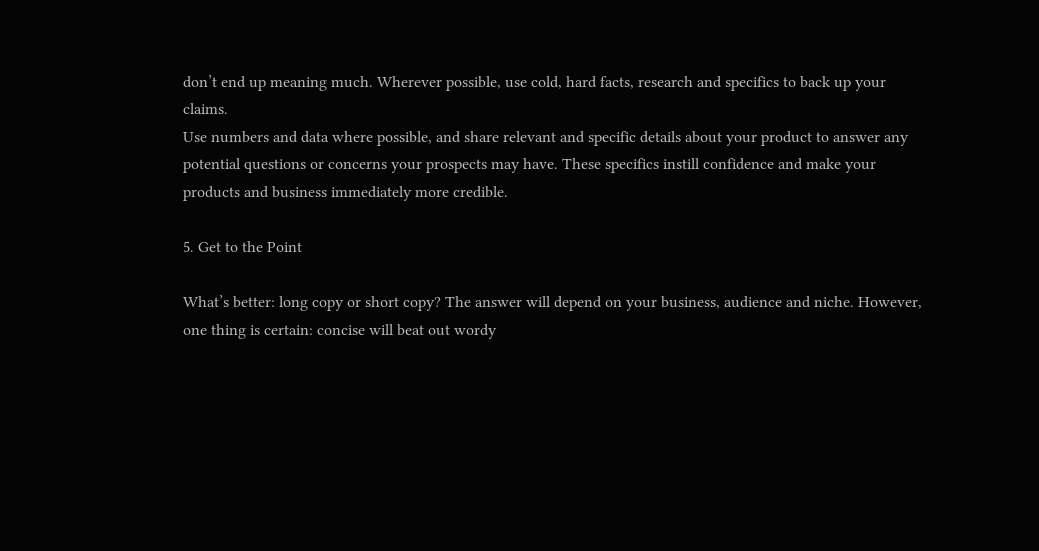don’t end up meaning much. Wherever possible, use cold, hard facts, research and specifics to back up your claims.
Use numbers and data where possible, and share relevant and specific details about your product to answer any potential questions or concerns your prospects may have. These specifics instill confidence and make your products and business immediately more credible.

5. Get to the Point

What’s better: long copy or short copy? The answer will depend on your business, audience and niche. However, one thing is certain: concise will beat out wordy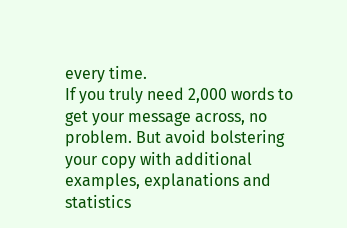every time.
If you truly need 2,000 words to get your message across, no problem. But avoid bolstering your copy with additional examples, explanations and statistics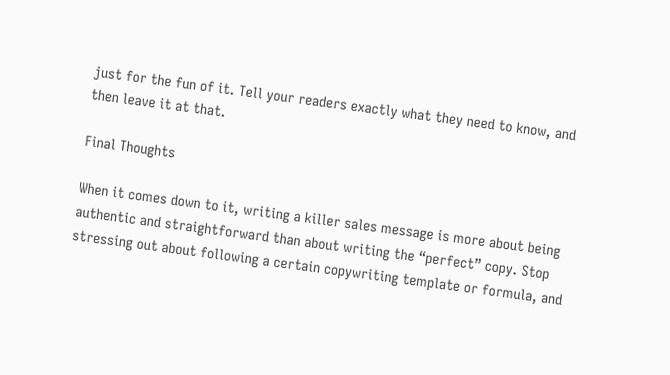just for the fun of it. Tell your readers exactly what they need to know, and then leave it at that.

Final Thoughts

When it comes down to it, writing a killer sales message is more about being authentic and straightforward than about writing the “perfect” copy. Stop stressing out about following a certain copywriting template or formula, and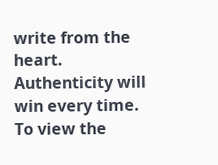write from the heart. Authenticity will win every time.
To view the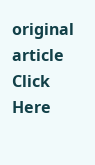original article Click Here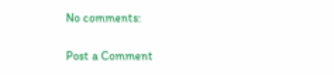No comments:

Post a Comment